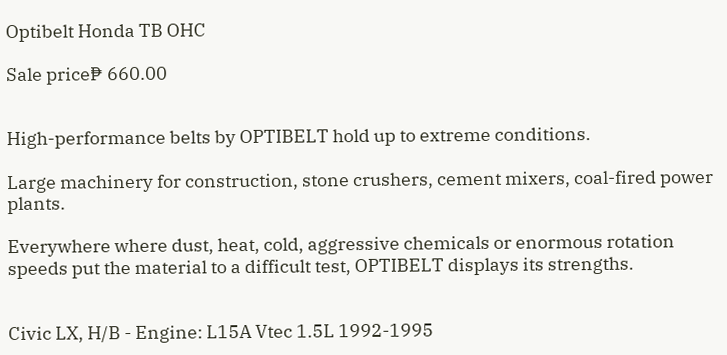Optibelt Honda TB OHC

Sale price₱ 660.00


High-performance belts by OPTIBELT hold up to extreme conditions.

Large machinery for construction, stone crushers, cement mixers, coal-fired power plants.

Everywhere where dust, heat, cold, aggressive chemicals or enormous rotation speeds put the material to a difficult test, OPTIBELT displays its strengths.


Civic LX, H/B - Engine: L15A Vtec 1.5L 1992-1995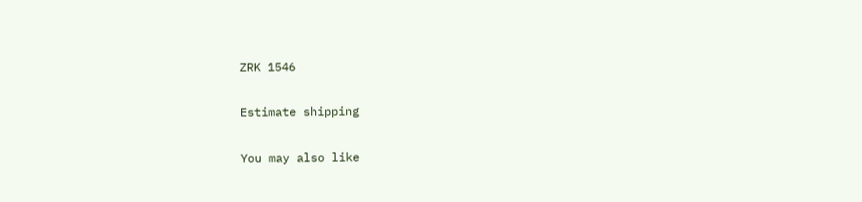ZRK 1546

Estimate shipping

You may also like